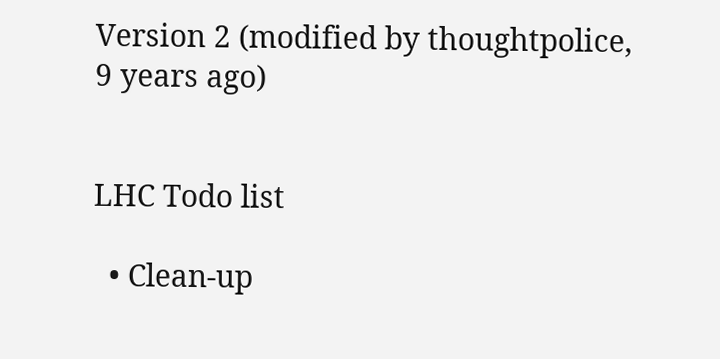Version 2 (modified by thoughtpolice, 9 years ago)


LHC Todo list

  • Clean-up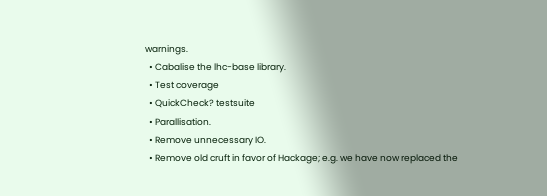warnings.
  • Cabalise the lhc-base library.
  • Test coverage
  • QuickCheck? testsuite
  • Parallisation.
  • Remove unnecessary IO.
  • Remove old cruft in favor of Hackage; e.g. we have now replaced the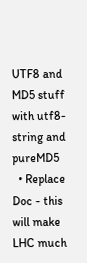UTF8 and MD5 stuff with utf8-string and pureMD5
  • Replace Doc - this will make LHC much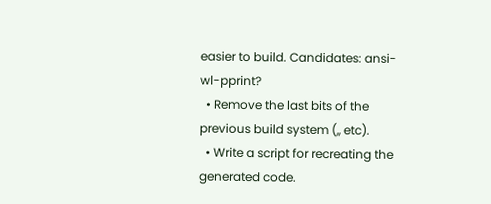easier to build. Candidates: ansi-wl-pprint?
  • Remove the last bits of the previous build system (,, etc).
  • Write a script for recreating the generated code.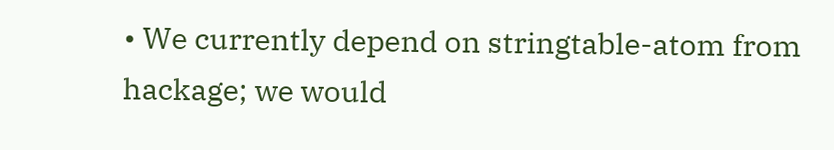• We currently depend on stringtable-atom from hackage; we would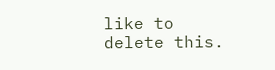like to delete this.